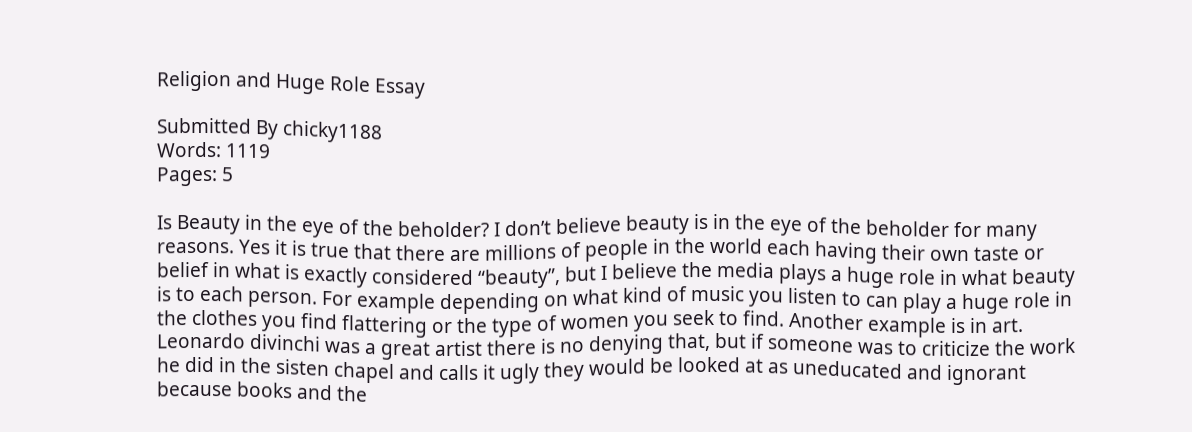Religion and Huge Role Essay

Submitted By chicky1188
Words: 1119
Pages: 5

Is Beauty in the eye of the beholder? I don’t believe beauty is in the eye of the beholder for many reasons. Yes it is true that there are millions of people in the world each having their own taste or belief in what is exactly considered “beauty”, but I believe the media plays a huge role in what beauty is to each person. For example depending on what kind of music you listen to can play a huge role in the clothes you find flattering or the type of women you seek to find. Another example is in art. Leonardo divinchi was a great artist there is no denying that, but if someone was to criticize the work he did in the sisten chapel and calls it ugly they would be looked at as uneducated and ignorant because books and the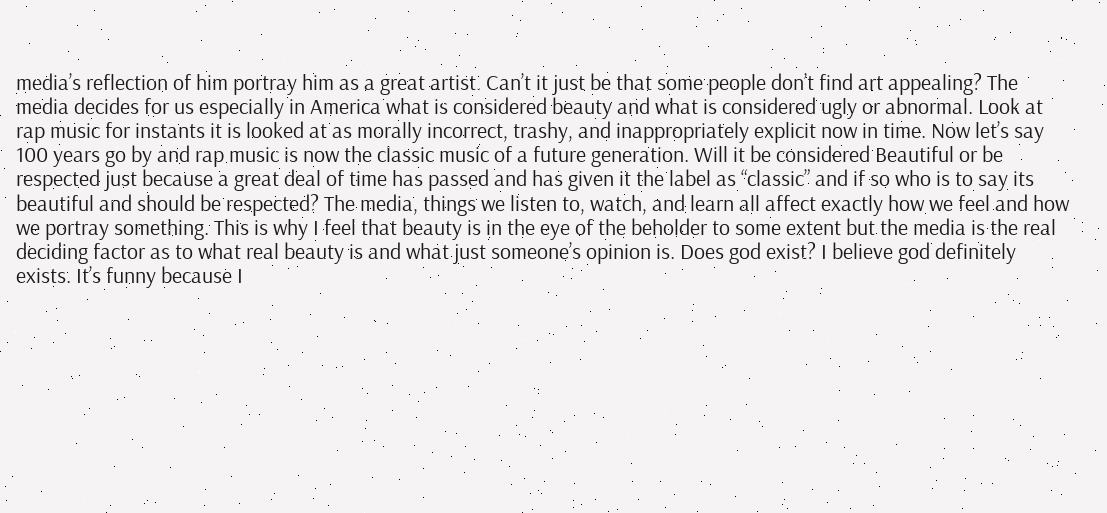media’s reflection of him portray him as a great artist. Can’t it just be that some people don’t find art appealing? The media decides for us especially in America what is considered beauty and what is considered ugly or abnormal. Look at rap music for instants it is looked at as morally incorrect, trashy, and inappropriately explicit now in time. Now let’s say 100 years go by and rap music is now the classic music of a future generation. Will it be considered Beautiful or be respected just because a great deal of time has passed and has given it the label as “classic” and if so who is to say its beautiful and should be respected? The media, things we listen to, watch, and learn all affect exactly how we feel and how we portray something. This is why I feel that beauty is in the eye of the beholder to some extent but the media is the real deciding factor as to what real beauty is and what just someone’s opinion is. Does god exist? I believe god definitely exists. It’s funny because I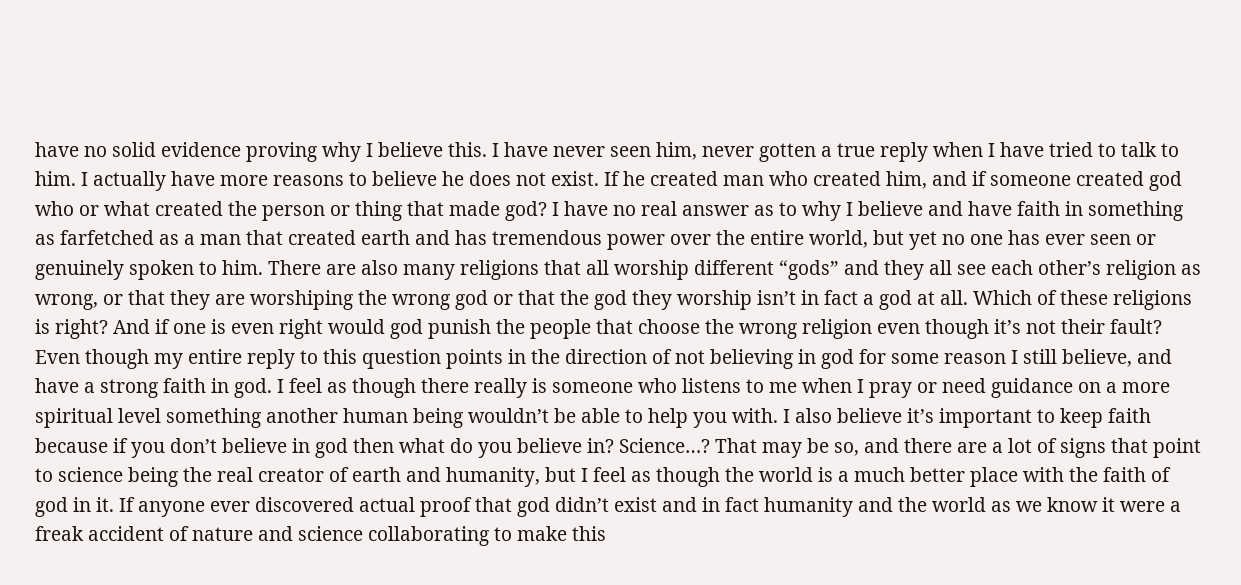have no solid evidence proving why I believe this. I have never seen him, never gotten a true reply when I have tried to talk to him. I actually have more reasons to believe he does not exist. If he created man who created him, and if someone created god who or what created the person or thing that made god? I have no real answer as to why I believe and have faith in something as farfetched as a man that created earth and has tremendous power over the entire world, but yet no one has ever seen or genuinely spoken to him. There are also many religions that all worship different “gods” and they all see each other’s religion as wrong, or that they are worshiping the wrong god or that the god they worship isn’t in fact a god at all. Which of these religions is right? And if one is even right would god punish the people that choose the wrong religion even though it’s not their fault? Even though my entire reply to this question points in the direction of not believing in god for some reason I still believe, and have a strong faith in god. I feel as though there really is someone who listens to me when I pray or need guidance on a more spiritual level something another human being wouldn’t be able to help you with. I also believe it’s important to keep faith because if you don’t believe in god then what do you believe in? Science…? That may be so, and there are a lot of signs that point to science being the real creator of earth and humanity, but I feel as though the world is a much better place with the faith of god in it. If anyone ever discovered actual proof that god didn’t exist and in fact humanity and the world as we know it were a freak accident of nature and science collaborating to make this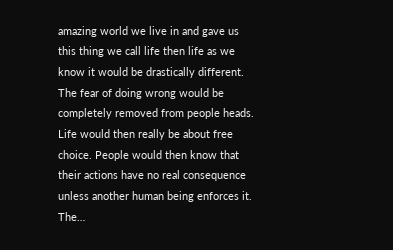amazing world we live in and gave us this thing we call life then life as we know it would be drastically different. The fear of doing wrong would be completely removed from people heads. Life would then really be about free choice. People would then know that their actions have no real consequence unless another human being enforces it. The…